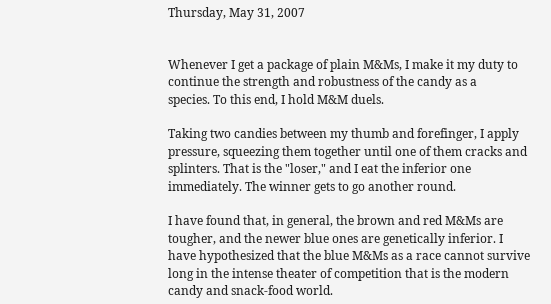Thursday, May 31, 2007


Whenever I get a package of plain M&Ms, I make it my duty to
continue the strength and robustness of the candy as a
species. To this end, I hold M&M duels.

Taking two candies between my thumb and forefinger, I apply
pressure, squeezing them together until one of them cracks and
splinters. That is the "loser," and I eat the inferior one
immediately. The winner gets to go another round.

I have found that, in general, the brown and red M&Ms are
tougher, and the newer blue ones are genetically inferior. I
have hypothesized that the blue M&Ms as a race cannot survive
long in the intense theater of competition that is the modern
candy and snack-food world.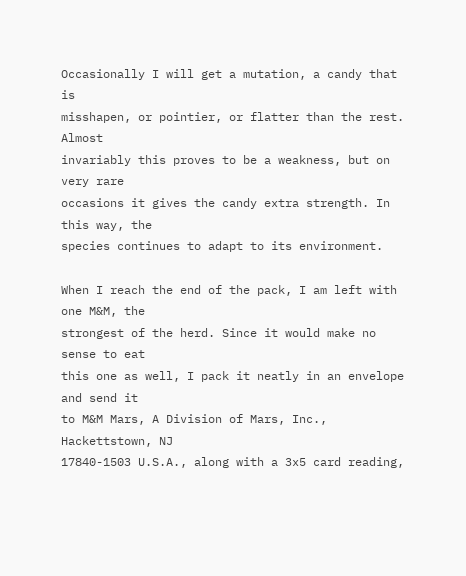Occasionally I will get a mutation, a candy that is
misshapen, or pointier, or flatter than the rest. Almost
invariably this proves to be a weakness, but on very rare
occasions it gives the candy extra strength. In this way, the
species continues to adapt to its environment.

When I reach the end of the pack, I am left with one M&M, the
strongest of the herd. Since it would make no sense to eat
this one as well, I pack it neatly in an envelope and send it
to M&M Mars, A Division of Mars, Inc., Hackettstown, NJ
17840-1503 U.S.A., along with a 3x5 card reading,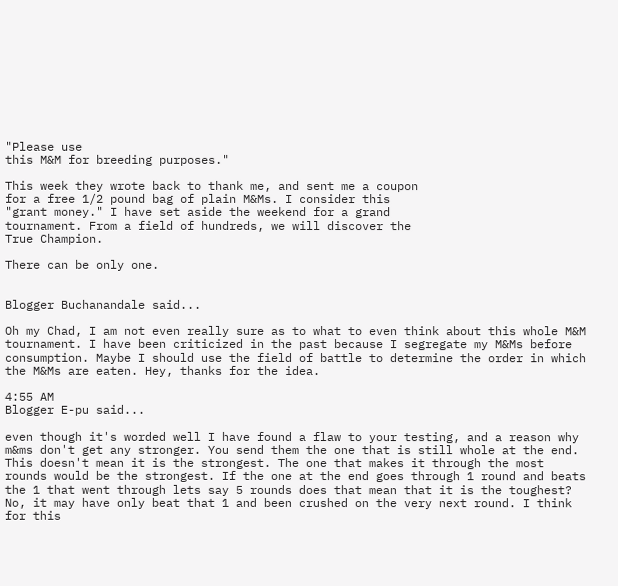"Please use
this M&M for breeding purposes."

This week they wrote back to thank me, and sent me a coupon
for a free 1/2 pound bag of plain M&Ms. I consider this
"grant money." I have set aside the weekend for a grand
tournament. From a field of hundreds, we will discover the
True Champion.

There can be only one.


Blogger Buchanandale said...

Oh my Chad, I am not even really sure as to what to even think about this whole M&M tournament. I have been criticized in the past because I segregate my M&Ms before consumption. Maybe I should use the field of battle to determine the order in which the M&Ms are eaten. Hey, thanks for the idea.

4:55 AM
Blogger E-pu said...

even though it's worded well I have found a flaw to your testing, and a reason why m&ms don't get any stronger. You send them the one that is still whole at the end. This doesn't mean it is the strongest. The one that makes it through the most rounds would be the strongest. If the one at the end goes through 1 round and beats the 1 that went through lets say 5 rounds does that mean that it is the toughest? No, it may have only beat that 1 and been crushed on the very next round. I think for this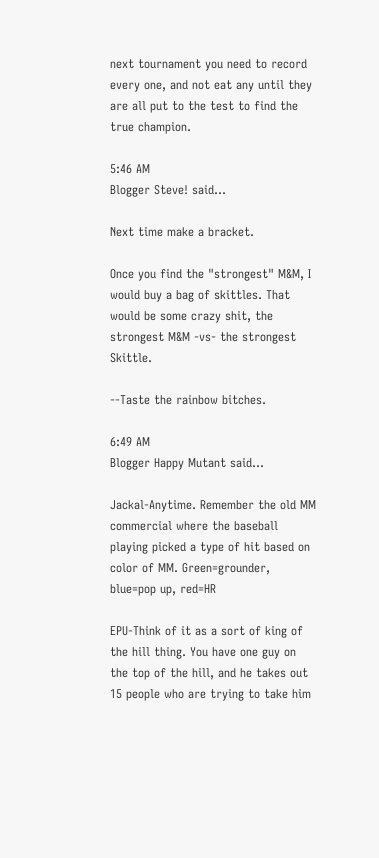next tournament you need to record every one, and not eat any until they are all put to the test to find the true champion.

5:46 AM
Blogger Steve! said...

Next time make a bracket.

Once you find the "strongest" M&M, I would buy a bag of skittles. That would be some crazy shit, the strongest M&M -vs- the strongest Skittle.

--Taste the rainbow bitches.

6:49 AM
Blogger Happy Mutant said...

Jackal-Anytime. Remember the old MM commercial where the baseball playing picked a type of hit based on color of MM. Green=grounder, blue=pop up, red=HR

EPU-Think of it as a sort of king of the hill thing. You have one guy on the top of the hill, and he takes out 15 people who are trying to take him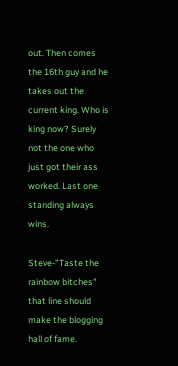out. Then comes the 16th guy and he takes out the current king. Who is king now? Surely not the one who just got their ass worked. Last one standing always wins.

Steve-"Taste the rainbow bitches" that line should make the blogging hall of fame.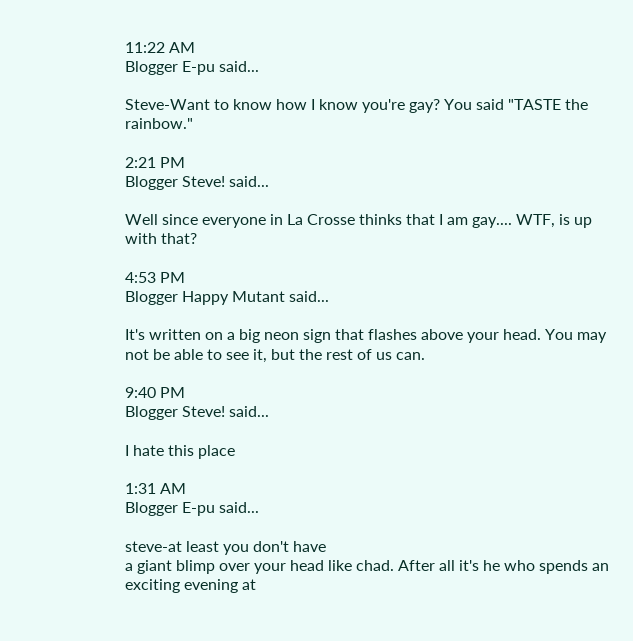11:22 AM
Blogger E-pu said...

Steve-Want to know how I know you're gay? You said "TASTE the rainbow."

2:21 PM
Blogger Steve! said...

Well since everyone in La Crosse thinks that I am gay.... WTF, is up with that?

4:53 PM
Blogger Happy Mutant said...

It's written on a big neon sign that flashes above your head. You may not be able to see it, but the rest of us can.

9:40 PM
Blogger Steve! said...

I hate this place

1:31 AM
Blogger E-pu said...

steve-at least you don't have
a giant blimp over your head like chad. After all it's he who spends an exciting evening at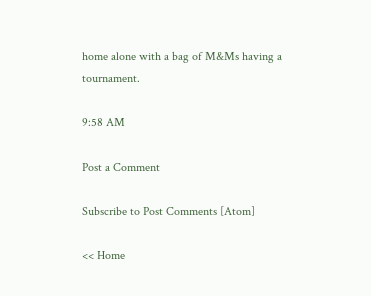home alone with a bag of M&Ms having a tournament.

9:58 AM

Post a Comment

Subscribe to Post Comments [Atom]

<< Home